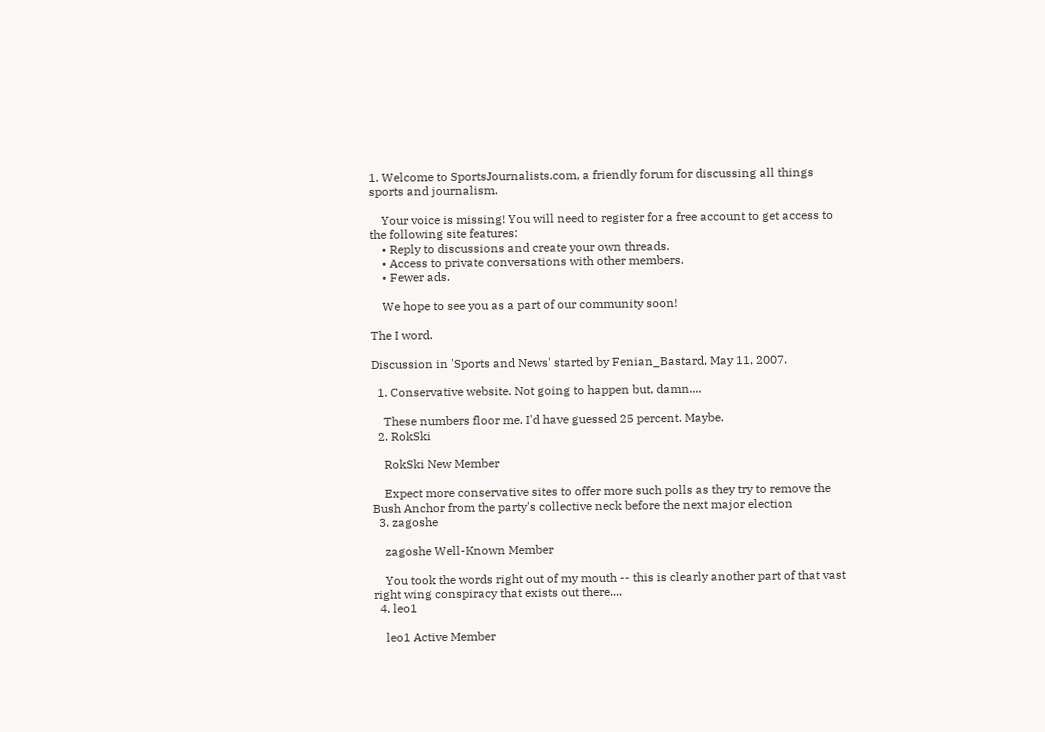1. Welcome to SportsJournalists.com, a friendly forum for discussing all things sports and journalism.

    Your voice is missing! You will need to register for a free account to get access to the following site features:
    • Reply to discussions and create your own threads.
    • Access to private conversations with other members.
    • Fewer ads.

    We hope to see you as a part of our community soon!

The I word.

Discussion in 'Sports and News' started by Fenian_Bastard, May 11, 2007.

  1. Conservative website. Not going to happen but, damn....

    These numbers floor me. I'd have guessed 25 percent. Maybe.
  2. RokSki

    RokSki New Member

    Expect more conservative sites to offer more such polls as they try to remove the Bush Anchor from the party's collective neck before the next major election
  3. zagoshe

    zagoshe Well-Known Member

    You took the words right out of my mouth -- this is clearly another part of that vast right wing conspiracy that exists out there....
  4. leo1

    leo1 Active Member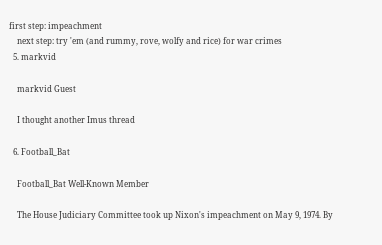first step: impeachment
    next step: try 'em (and rummy, rove, wolfy and rice) for war crimes
  5. markvid

    markvid Guest

    I thought another Imus thread

  6. Football_Bat

    Football_Bat Well-Known Member

    The House Judiciary Committee took up Nixon's impeachment on May 9, 1974. By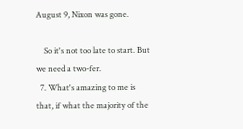August 9, Nixon was gone.

    So it's not too late to start. But we need a two-fer.
  7. What's amazing to me is that, if what the majority of the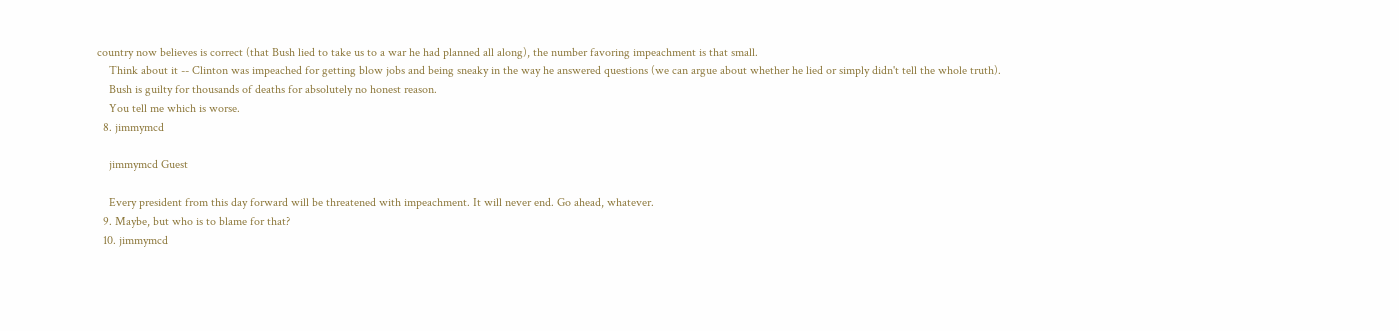country now believes is correct (that Bush lied to take us to a war he had planned all along), the number favoring impeachment is that small.
    Think about it -- Clinton was impeached for getting blow jobs and being sneaky in the way he answered questions (we can argue about whether he lied or simply didn't tell the whole truth).
    Bush is guilty for thousands of deaths for absolutely no honest reason.
    You tell me which is worse.
  8. jimmymcd

    jimmymcd Guest

    Every president from this day forward will be threatened with impeachment. It will never end. Go ahead, whatever.
  9. Maybe, but who is to blame for that?
  10. jimmymcd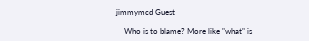jimmymcd Guest

    Who is to blame? More like "what" is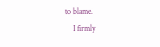to blame.
    I firmly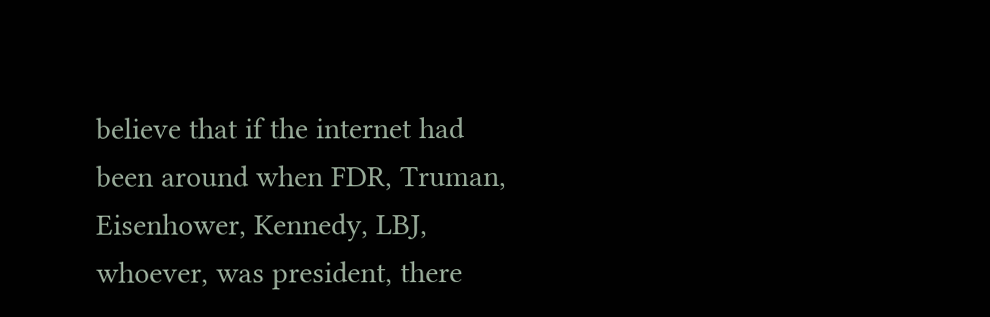believe that if the internet had been around when FDR, Truman, Eisenhower, Kennedy, LBJ, whoever, was president, there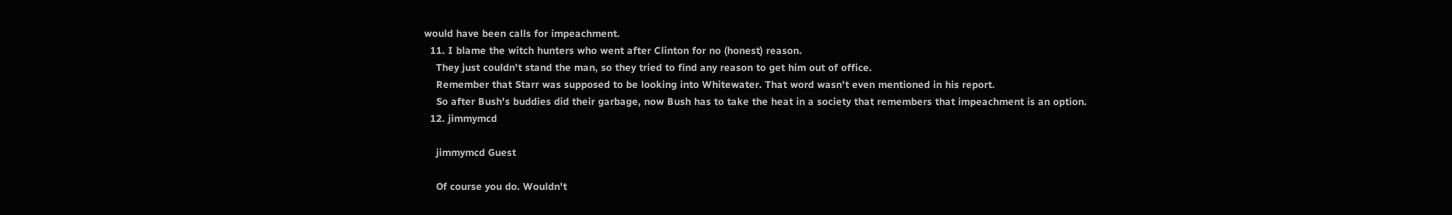would have been calls for impeachment.
  11. I blame the witch hunters who went after Clinton for no (honest) reason.
    They just couldn't stand the man, so they tried to find any reason to get him out of office.
    Remember that Starr was supposed to be looking into Whitewater. That word wasn't even mentioned in his report.
    So after Bush's buddies did their garbage, now Bush has to take the heat in a society that remembers that impeachment is an option.
  12. jimmymcd

    jimmymcd Guest

    Of course you do. Wouldn't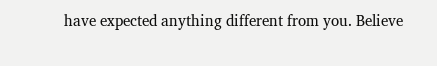have expected anything different from you. Believe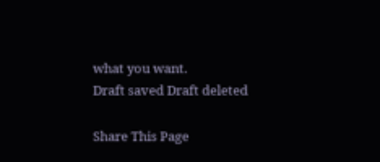what you want.
Draft saved Draft deleted

Share This Page